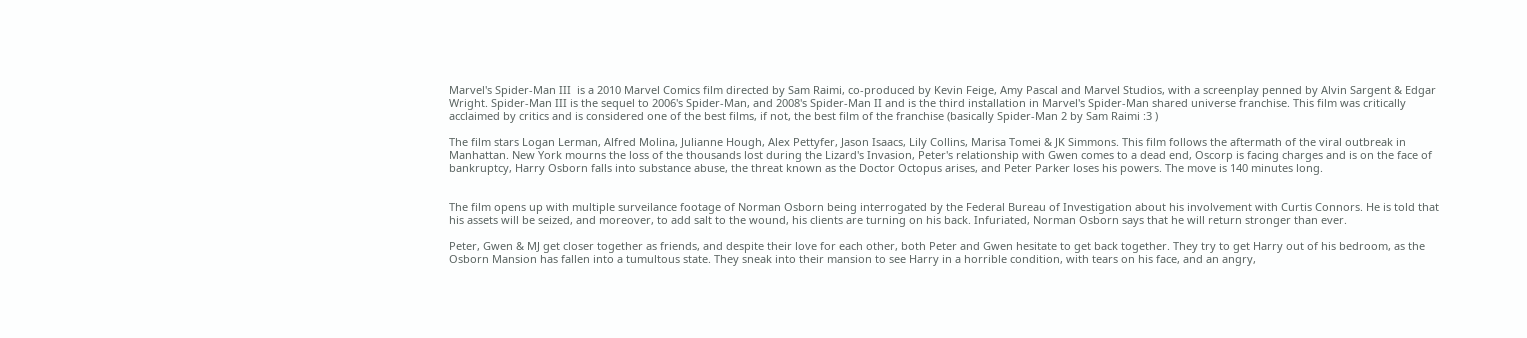Marvel's Spider-Man III  is a 2010 Marvel Comics film directed by Sam Raimi, co-produced by Kevin Feige, Amy Pascal and Marvel Studios, with a screenplay penned by Alvin Sargent & Edgar Wright. Spider-Man III is the sequel to 2006's Spider-Man, and 2008's Spider-Man II and is the third installation in Marvel's Spider-Man shared universe franchise. This film was critically acclaimed by critics and is considered one of the best films, if not, the best film of the franchise (basically Spider-Man 2 by Sam Raimi :3 )

The film stars Logan Lerman, Alfred Molina, Julianne Hough, Alex Pettyfer, Jason Isaacs, Lily Collins, Marisa Tomei & JK Simmons. This film follows the aftermath of the viral outbreak in Manhattan. New York mourns the loss of the thousands lost during the Lizard's Invasion, Peter's relationship with Gwen comes to a dead end, Oscorp is facing charges and is on the face of bankruptcy, Harry Osborn falls into substance abuse, the threat known as the Doctor Octopus arises, and Peter Parker loses his powers. The move is 140 minutes long.


The film opens up with multiple surveilance footage of Norman Osborn being interrogated by the Federal Bureau of Investigation about his involvement with Curtis Connors. He is told that his assets will be seized, and moreover, to add salt to the wound, his clients are turning on his back. Infuriated, Norman Osborn says that he will return stronger than ever.

Peter, Gwen & MJ get closer together as friends, and despite their love for each other, both Peter and Gwen hesitate to get back together. They try to get Harry out of his bedroom, as the Osborn Mansion has fallen into a tumultous state. They sneak into their mansion to see Harry in a horrible condition, with tears on his face, and an angry,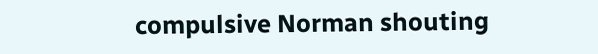compulsive Norman shouting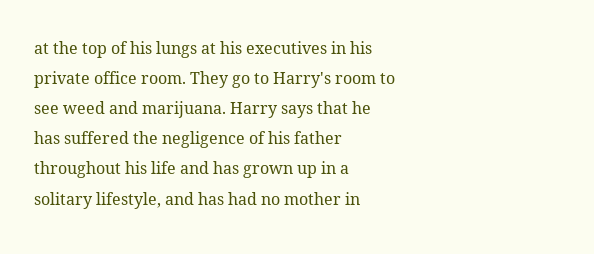at the top of his lungs at his executives in his private office room. They go to Harry's room to see weed and marijuana. Harry says that he has suffered the negligence of his father throughout his life and has grown up in a solitary lifestyle, and has had no mother in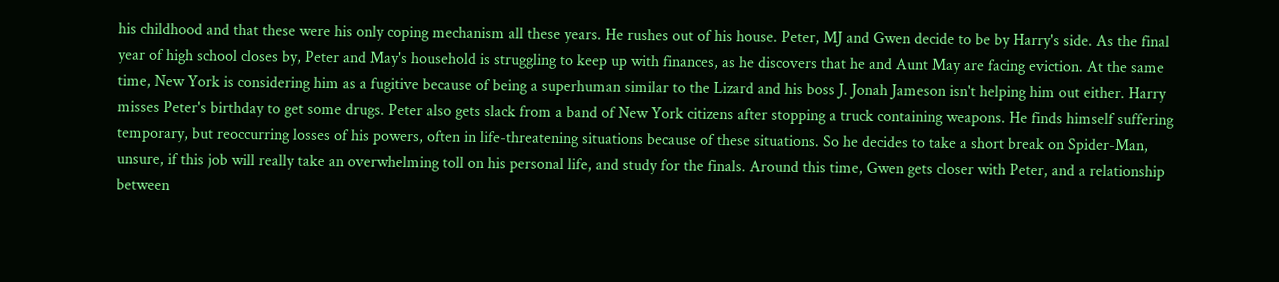his childhood and that these were his only coping mechanism all these years. He rushes out of his house. Peter, MJ and Gwen decide to be by Harry's side. As the final year of high school closes by, Peter and May's household is struggling to keep up with finances, as he discovers that he and Aunt May are facing eviction. At the same time, New York is considering him as a fugitive because of being a superhuman similar to the Lizard and his boss J. Jonah Jameson isn't helping him out either. Harry misses Peter's birthday to get some drugs. Peter also gets slack from a band of New York citizens after stopping a truck containing weapons. He finds himself suffering temporary, but reoccurring losses of his powers, often in life-threatening situations because of these situations. So he decides to take a short break on Spider-Man, unsure, if this job will really take an overwhelming toll on his personal life, and study for the finals. Around this time, Gwen gets closer with Peter, and a relationship between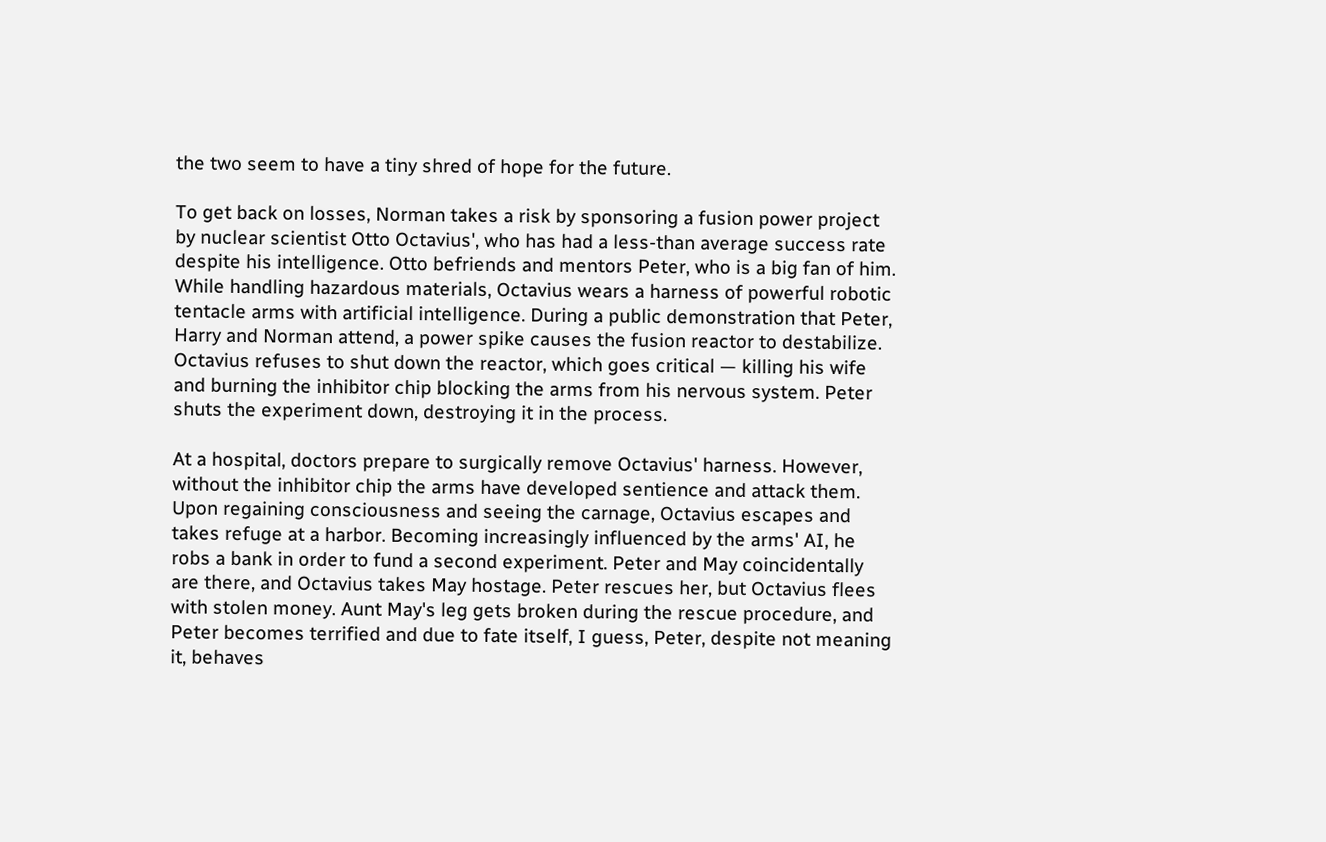the two seem to have a tiny shred of hope for the future.

To get back on losses, Norman takes a risk by sponsoring a fusion power project by nuclear scientist Otto Octavius', who has had a less-than average success rate despite his intelligence. Otto befriends and mentors Peter, who is a big fan of him. While handling hazardous materials, Octavius wears a harness of powerful robotic tentacle arms with artificial intelligence. During a public demonstration that Peter, Harry and Norman attend, a power spike causes the fusion reactor to destabilize. Octavius refuses to shut down the reactor, which goes critical — killing his wife and burning the inhibitor chip blocking the arms from his nervous system. Peter shuts the experiment down, destroying it in the process.

At a hospital, doctors prepare to surgically remove Octavius' harness. However, without the inhibitor chip the arms have developed sentience and attack them. Upon regaining consciousness and seeing the carnage, Octavius escapes and takes refuge at a harbor. Becoming increasingly influenced by the arms' AI, he robs a bank in order to fund a second experiment. Peter and May coincidentally are there, and Octavius takes May hostage. Peter rescues her, but Octavius flees with stolen money. Aunt May's leg gets broken during the rescue procedure, and Peter becomes terrified and due to fate itself, I guess, Peter, despite not meaning it, behaves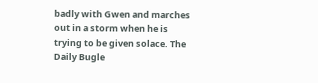badly with Gwen and marches out in a storm when he is trying to be given solace. The Daily Bugle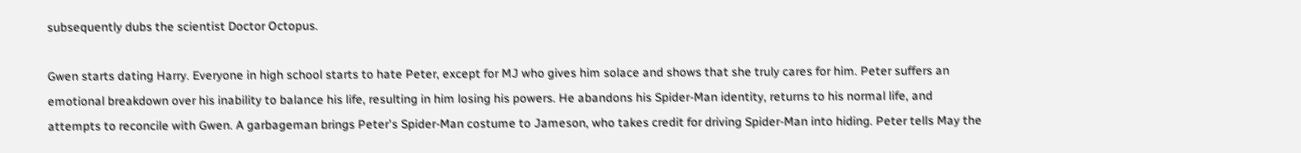subsequently dubs the scientist Doctor Octopus.

Gwen starts dating Harry. Everyone in high school starts to hate Peter, except for MJ who gives him solace and shows that she truly cares for him. Peter suffers an emotional breakdown over his inability to balance his life, resulting in him losing his powers. He abandons his Spider-Man identity, returns to his normal life, and attempts to reconcile with Gwen. A garbageman brings Peter's Spider-Man costume to Jameson, who takes credit for driving Spider-Man into hiding. Peter tells May the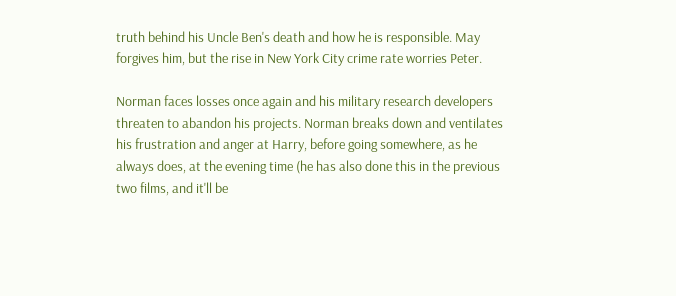truth behind his Uncle Ben's death and how he is responsible. May forgives him, but the rise in New York City crime rate worries Peter.

Norman faces losses once again and his military research developers threaten to abandon his projects. Norman breaks down and ventilates his frustration and anger at Harry, before going somewhere, as he always does, at the evening time (he has also done this in the previous two films, and it'll be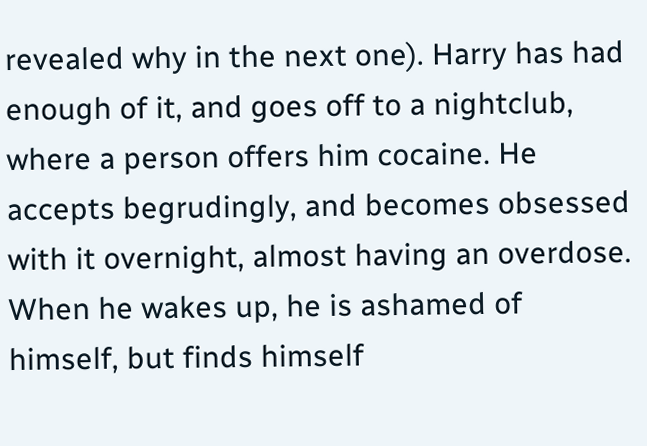revealed why in the next one). Harry has had enough of it, and goes off to a nightclub, where a person offers him cocaine. He accepts begrudingly, and becomes obsessed with it overnight, almost having an overdose. When he wakes up, he is ashamed of himself, but finds himself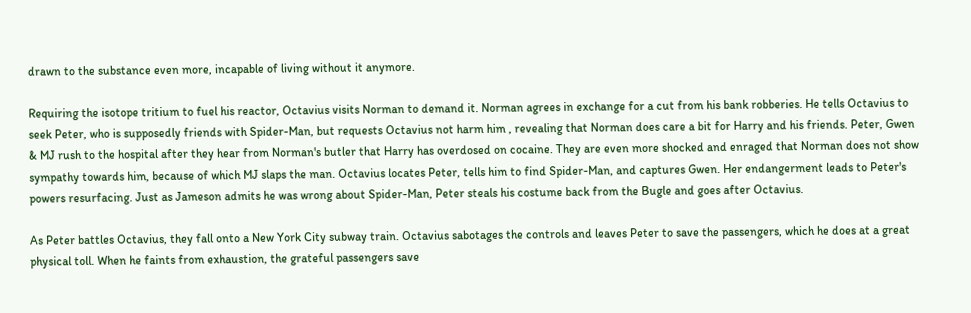drawn to the substance even more, incapable of living without it anymore.

Requiring the isotope tritium to fuel his reactor, Octavius visits Norman to demand it. Norman agrees in exchange for a cut from his bank robberies. He tells Octavius to seek Peter, who is supposedly friends with Spider-Man, but requests Octavius not harm him , revealing that Norman does care a bit for Harry and his friends. Peter, Gwen & MJ rush to the hospital after they hear from Norman's butler that Harry has overdosed on cocaine. They are even more shocked and enraged that Norman does not show sympathy towards him, because of which MJ slaps the man. Octavius locates Peter, tells him to find Spider-Man, and captures Gwen. Her endangerment leads to Peter's powers resurfacing. Just as Jameson admits he was wrong about Spider-Man, Peter steals his costume back from the Bugle and goes after Octavius.

As Peter battles Octavius, they fall onto a New York City subway train. Octavius sabotages the controls and leaves Peter to save the passengers, which he does at a great physical toll. When he faints from exhaustion, the grateful passengers save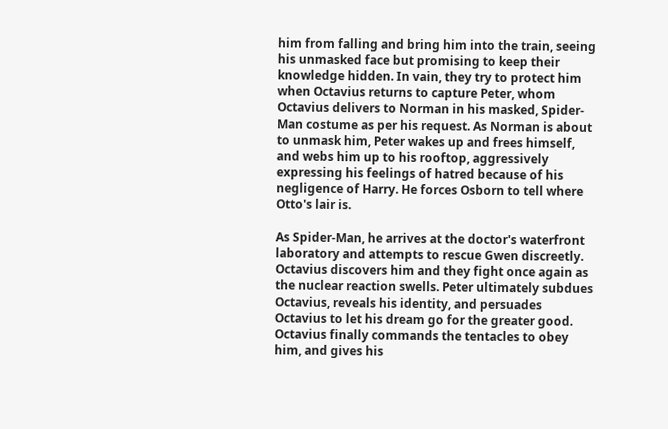him from falling and bring him into the train, seeing his unmasked face but promising to keep their knowledge hidden. In vain, they try to protect him when Octavius returns to capture Peter, whom Octavius delivers to Norman in his masked, Spider-Man costume as per his request. As Norman is about to unmask him, Peter wakes up and frees himself, and webs him up to his rooftop, aggressively expressing his feelings of hatred because of his negligence of Harry. He forces Osborn to tell where Otto's lair is.

As Spider-Man, he arrives at the doctor's waterfront laboratory and attempts to rescue Gwen discreetly. Octavius discovers him and they fight once again as the nuclear reaction swells. Peter ultimately subdues Octavius, reveals his identity, and persuades Octavius to let his dream go for the greater good. Octavius finally commands the tentacles to obey him, and gives his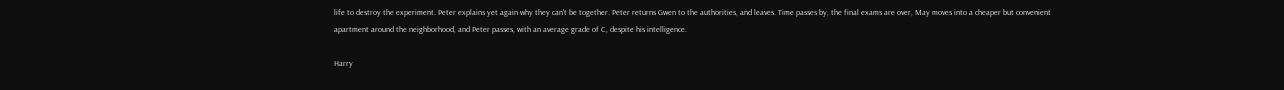life to destroy the experiment. Peter explains yet again why they can't be together. Peter returns Gwen to the authorities, and leaves. Time passes by, the final exams are over, May moves into a cheaper but convenient apartment around the neighborhood, and Peter passes, with an average grade of C, despite his intelligence.

Harry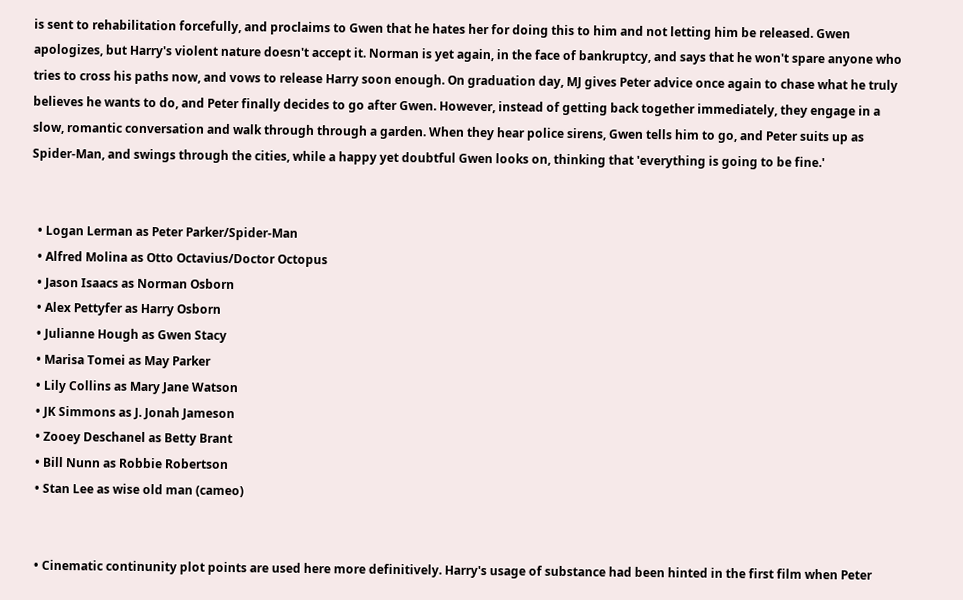is sent to rehabilitation forcefully, and proclaims to Gwen that he hates her for doing this to him and not letting him be released. Gwen apologizes, but Harry's violent nature doesn't accept it. Norman is yet again, in the face of bankruptcy, and says that he won't spare anyone who tries to cross his paths now, and vows to release Harry soon enough. On graduation day, MJ gives Peter advice once again to chase what he truly believes he wants to do, and Peter finally decides to go after Gwen. However, instead of getting back together immediately, they engage in a slow, romantic conversation and walk through through a garden. When they hear police sirens, Gwen tells him to go, and Peter suits up as Spider-Man, and swings through the cities, while a happy yet doubtful Gwen looks on, thinking that 'everything is going to be fine.'


  • Logan Lerman as Peter Parker/Spider-Man
  • Alfred Molina as Otto Octavius/Doctor Octopus
  • Jason Isaacs as Norman Osborn
  • Alex Pettyfer as Harry Osborn
  • Julianne Hough as Gwen Stacy
  • Marisa Tomei as May Parker
  • Lily Collins as Mary Jane Watson
  • JK Simmons as J. Jonah Jameson
  • Zooey Deschanel as Betty Brant
  • Bill Nunn as Robbie Robertson
  • Stan Lee as wise old man (cameo)


  • Cinematic continunity plot points are used here more definitively. Harry's usage of substance had been hinted in the first film when Peter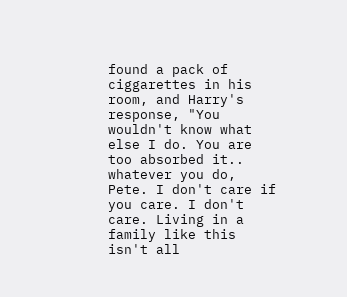found a pack of ciggarettes in his room, and Harry's response, "You wouldn't know what else I do. You are too absorbed it.. whatever you do, Pete. I don't care if you care. I don't care. Living in a family like this isn't all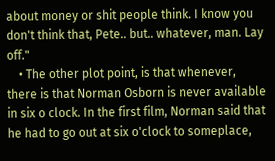about money or shit people think. I know you don't think that, Pete.. but.. whatever, man. Lay off."
    • The other plot point, is that whenever, there is that Norman Osborn is never available in six o clock. In the first film, Norman said that he had to go out at six o'clock to someplace,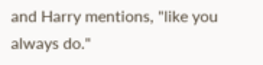and Harry mentions, "like you always do."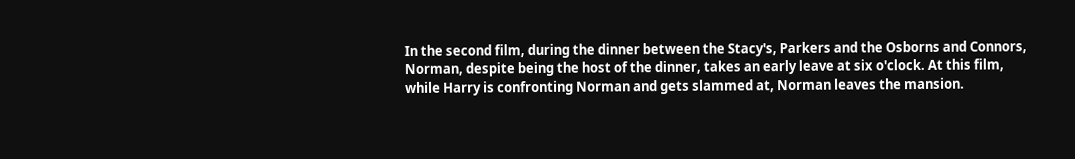In the second film, during the dinner between the Stacy's, Parkers and the Osborns and Connors, Norman, despite being the host of the dinner, takes an early leave at six o'clock. At this film, while Harry is confronting Norman and gets slammed at, Norman leaves the mansion.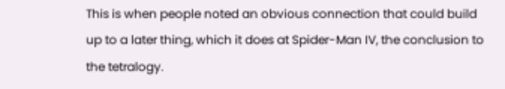This is when people noted an obvious connection that could build up to a later thing, which it does at Spider-Man IV, the conclusion to the tetralogy.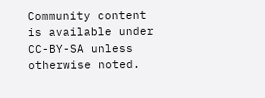Community content is available under CC-BY-SA unless otherwise noted.